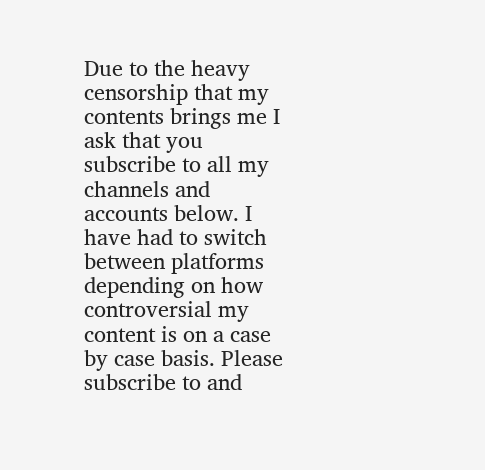Due to the heavy censorship that my contents brings me I ask that you subscribe to all my channels and accounts below. I have had to switch between platforms depending on how controversial my content is on a case by case basis. Please subscribe to and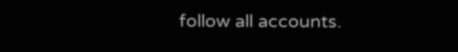follow all accounts.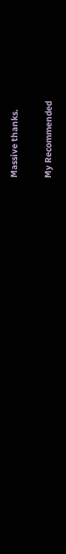Massive thanks.

My Recommended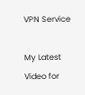VPN Service

My Latest Video for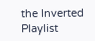the Inverted Playlist